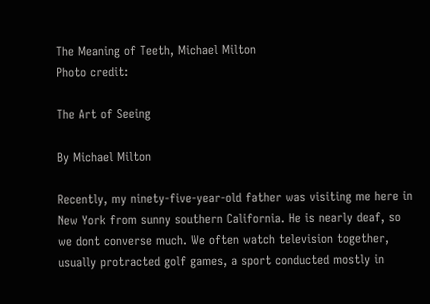The Meaning of Teeth, Michael Milton
Photo credit:

The Art of Seeing

By Michael Milton

Recently, my ninety-five-year-old father was visiting me here in New York from sunny southern California. He is nearly deaf, so we dont converse much. We often watch television together, usually protracted golf games, a sport conducted mostly in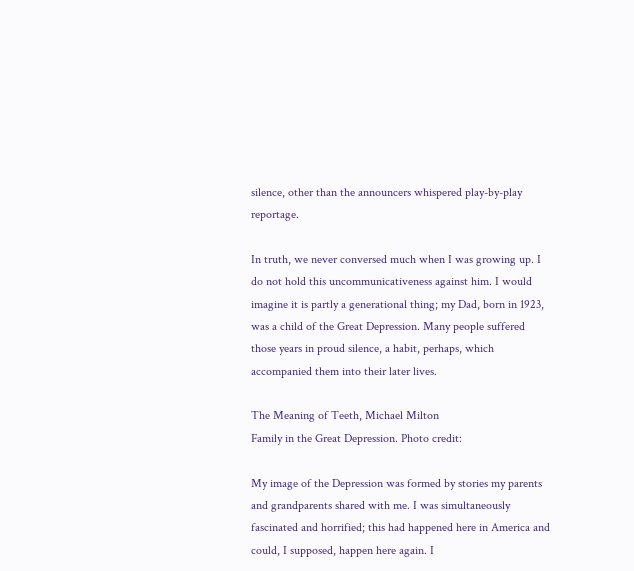silence, other than the announcers whispered play-by-play reportage.

In truth, we never conversed much when I was growing up. I do not hold this uncommunicativeness against him. I would imagine it is partly a generational thing; my Dad, born in 1923, was a child of the Great Depression. Many people suffered those years in proud silence, a habit, perhaps, which accompanied them into their later lives.

The Meaning of Teeth, Michael Milton
Family in the Great Depression. Photo credit:

My image of the Depression was formed by stories my parents and grandparents shared with me. I was simultaneously fascinated and horrified; this had happened here in America and could, I supposed, happen here again. I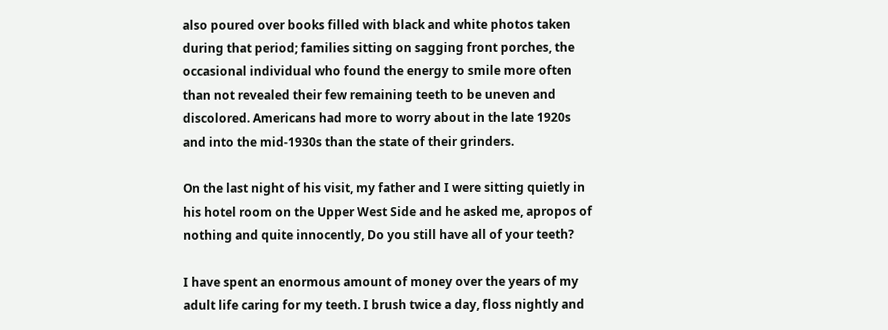also poured over books filled with black and white photos taken during that period; families sitting on sagging front porches, the occasional individual who found the energy to smile more often than not revealed their few remaining teeth to be uneven and discolored. Americans had more to worry about in the late 1920s and into the mid-1930s than the state of their grinders.

On the last night of his visit, my father and I were sitting quietly in his hotel room on the Upper West Side and he asked me, apropos of nothing and quite innocently, Do you still have all of your teeth?

I have spent an enormous amount of money over the years of my adult life caring for my teeth. I brush twice a day, floss nightly and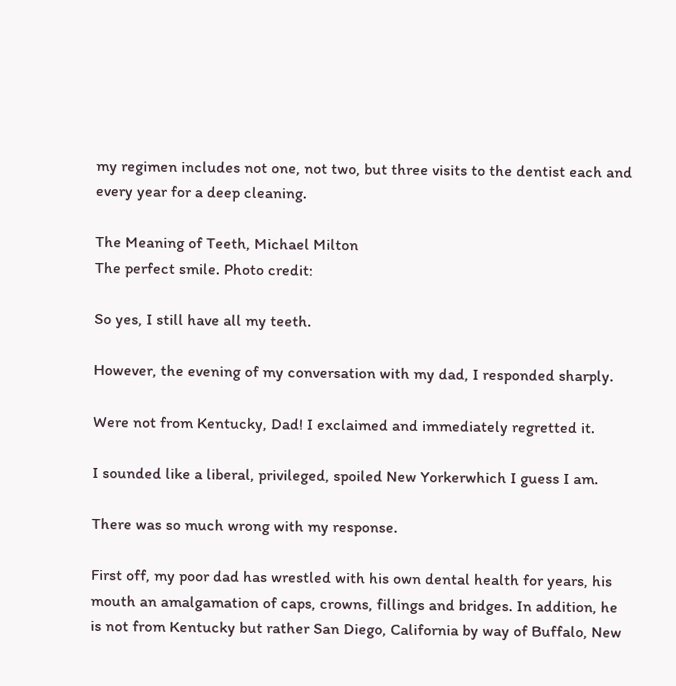my regimen includes not one, not two, but three visits to the dentist each and every year for a deep cleaning.

The Meaning of Teeth, Michael Milton
The perfect smile. Photo credit:

So yes, I still have all my teeth.

However, the evening of my conversation with my dad, I responded sharply.

Were not from Kentucky, Dad! I exclaimed and immediately regretted it.

I sounded like a liberal, privileged, spoiled New Yorkerwhich I guess I am.

There was so much wrong with my response.

First off, my poor dad has wrestled with his own dental health for years, his mouth an amalgamation of caps, crowns, fillings and bridges. In addition, he is not from Kentucky but rather San Diego, California by way of Buffalo, New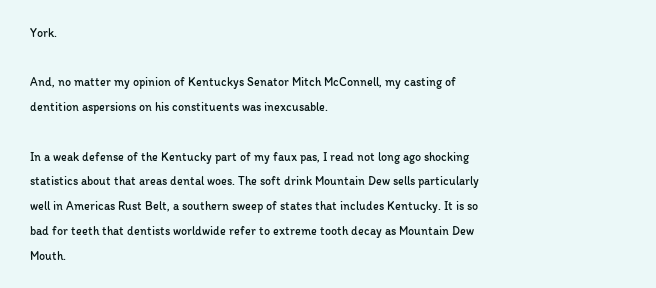York.

And, no matter my opinion of Kentuckys Senator Mitch McConnell, my casting of dentition aspersions on his constituents was inexcusable.

In a weak defense of the Kentucky part of my faux pas, I read not long ago shocking statistics about that areas dental woes. The soft drink Mountain Dew sells particularly well in Americas Rust Belt, a southern sweep of states that includes Kentucky. It is so bad for teeth that dentists worldwide refer to extreme tooth decay as Mountain Dew Mouth.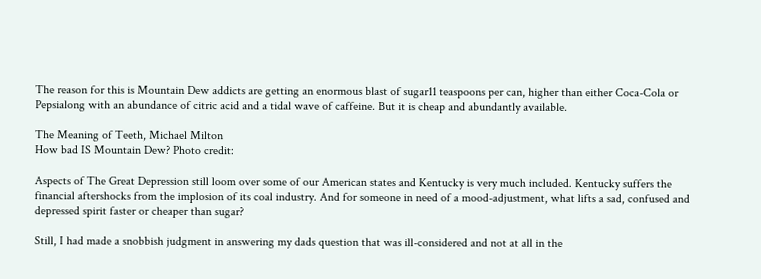The reason for this is Mountain Dew addicts are getting an enormous blast of sugar11 teaspoons per can, higher than either Coca-Cola or Pepsialong with an abundance of citric acid and a tidal wave of caffeine. But it is cheap and abundantly available.

The Meaning of Teeth, Michael Milton
How bad IS Mountain Dew? Photo credit:

Aspects of The Great Depression still loom over some of our American states and Kentucky is very much included. Kentucky suffers the financial aftershocks from the implosion of its coal industry. And for someone in need of a mood-adjustment, what lifts a sad, confused and depressed spirit faster or cheaper than sugar?

Still, I had made a snobbish judgment in answering my dads question that was ill-considered and not at all in the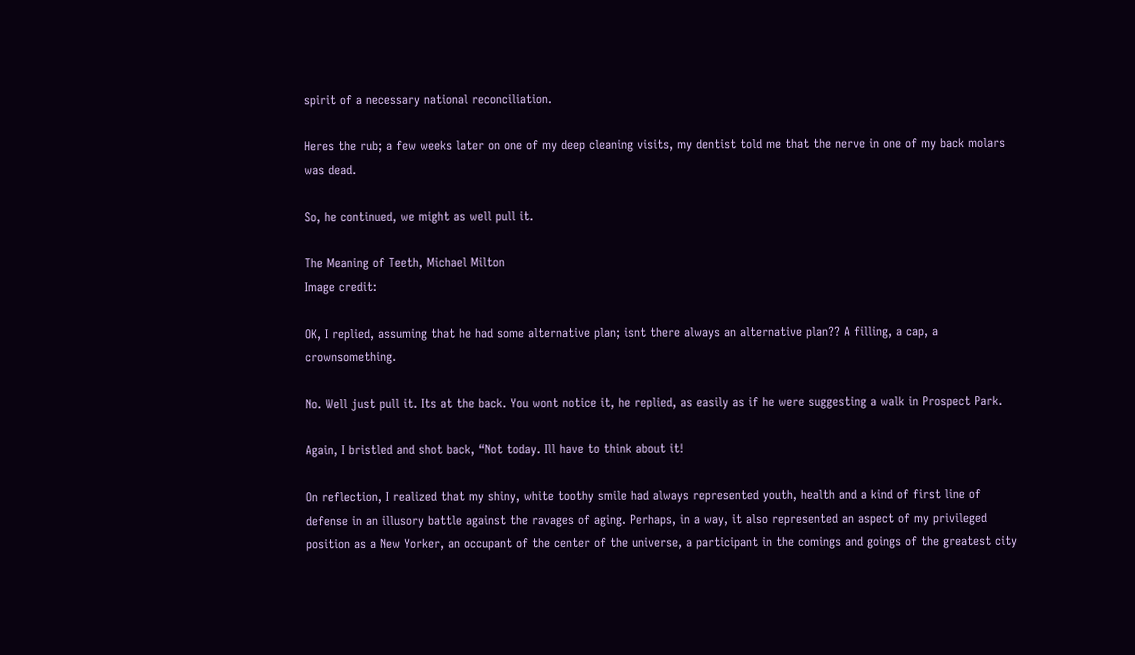spirit of a necessary national reconciliation.

Heres the rub; a few weeks later on one of my deep cleaning visits, my dentist told me that the nerve in one of my back molars was dead.

So, he continued, we might as well pull it.

The Meaning of Teeth, Michael Milton
Image credit:

OK, I replied, assuming that he had some alternative plan; isnt there always an alternative plan?? A filling, a cap, a crownsomething.

No. Well just pull it. Its at the back. You wont notice it, he replied, as easily as if he were suggesting a walk in Prospect Park.

Again, I bristled and shot back, “Not today. Ill have to think about it!

On reflection, I realized that my shiny, white toothy smile had always represented youth, health and a kind of first line of defense in an illusory battle against the ravages of aging. Perhaps, in a way, it also represented an aspect of my privileged position as a New Yorker, an occupant of the center of the universe, a participant in the comings and goings of the greatest city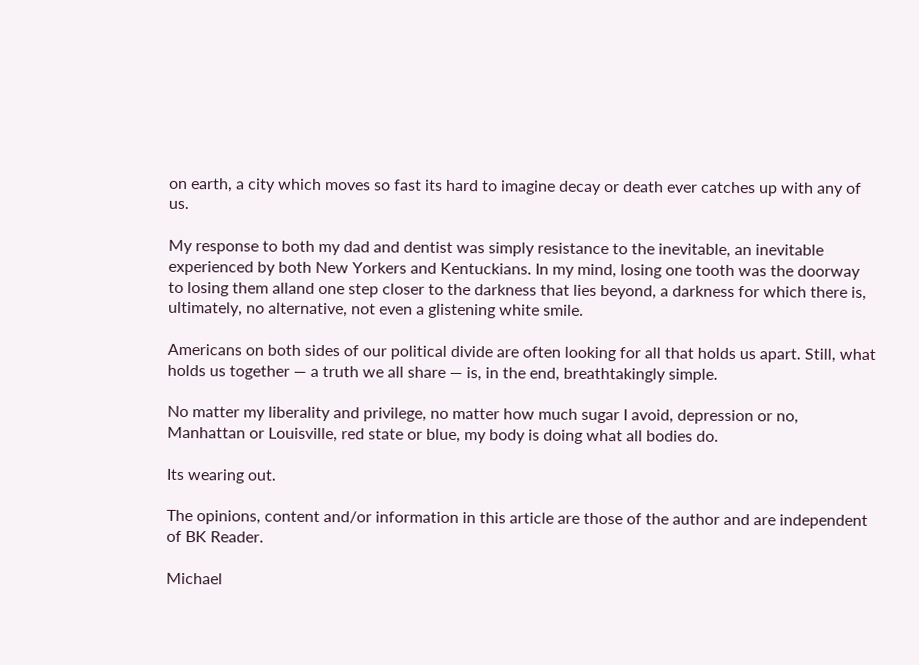on earth, a city which moves so fast its hard to imagine decay or death ever catches up with any of us.

My response to both my dad and dentist was simply resistance to the inevitable, an inevitable experienced by both New Yorkers and Kentuckians. In my mind, losing one tooth was the doorway to losing them alland one step closer to the darkness that lies beyond, a darkness for which there is, ultimately, no alternative, not even a glistening white smile.

Americans on both sides of our political divide are often looking for all that holds us apart. Still, what holds us together — a truth we all share — is, in the end, breathtakingly simple.

No matter my liberality and privilege, no matter how much sugar I avoid, depression or no, Manhattan or Louisville, red state or blue, my body is doing what all bodies do.

Its wearing out.

The opinions, content and/or information in this article are those of the author and are independent of BK Reader.

Michael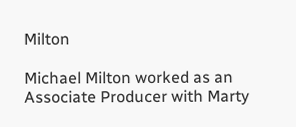Milton

Michael Milton worked as an Associate Producer with Marty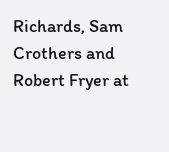Richards, Sam Crothers and Robert Fryer at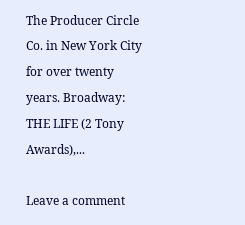The Producer Circle Co. in New York City for over twenty years. Broadway: THE LIFE (2 Tony Awards),...

Leave a comment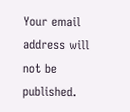Your email address will not be published.